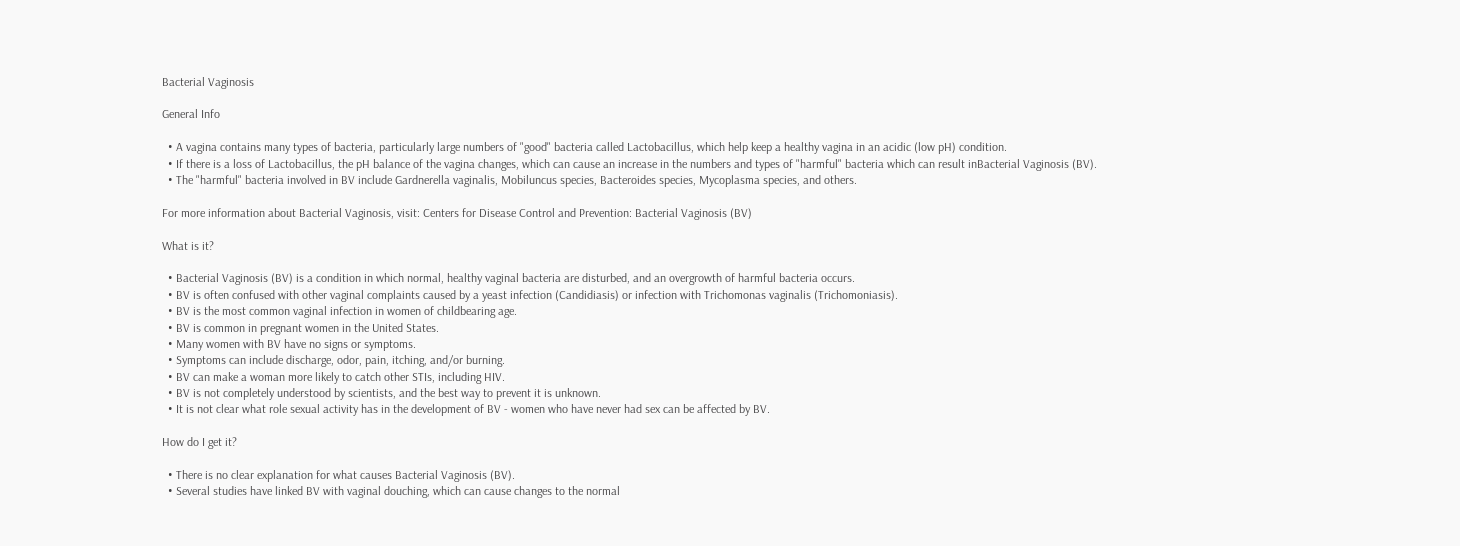Bacterial Vaginosis

General Info

  • A vagina contains many types of bacteria, particularly large numbers of "good" bacteria called Lactobacillus, which help keep a healthy vagina in an acidic (low pH) condition.
  • If there is a loss of Lactobacillus, the pH balance of the vagina changes, which can cause an increase in the numbers and types of "harmful" bacteria which can result inBacterial Vaginosis (BV).
  • The "harmful" bacteria involved in BV include Gardnerella vaginalis, Mobiluncus species, Bacteroides species, Mycoplasma species, and others.

For more information about Bacterial Vaginosis, visit: Centers for Disease Control and Prevention: Bacterial Vaginosis (BV)

What is it?

  • Bacterial Vaginosis (BV) is a condition in which normal, healthy vaginal bacteria are disturbed, and an overgrowth of harmful bacteria occurs.
  • BV is often confused with other vaginal complaints caused by a yeast infection (Candidiasis) or infection with Trichomonas vaginalis (Trichomoniasis).
  • BV is the most common vaginal infection in women of childbearing age.
  • BV is common in pregnant women in the United States.
  • Many women with BV have no signs or symptoms.
  • Symptoms can include discharge, odor, pain, itching, and/or burning.
  • BV can make a woman more likely to catch other STIs, including HIV.
  • BV is not completely understood by scientists, and the best way to prevent it is unknown.
  • It is not clear what role sexual activity has in the development of BV - women who have never had sex can be affected by BV.

How do I get it?

  • There is no clear explanation for what causes Bacterial Vaginosis (BV).
  • Several studies have linked BV with vaginal douching, which can cause changes to the normal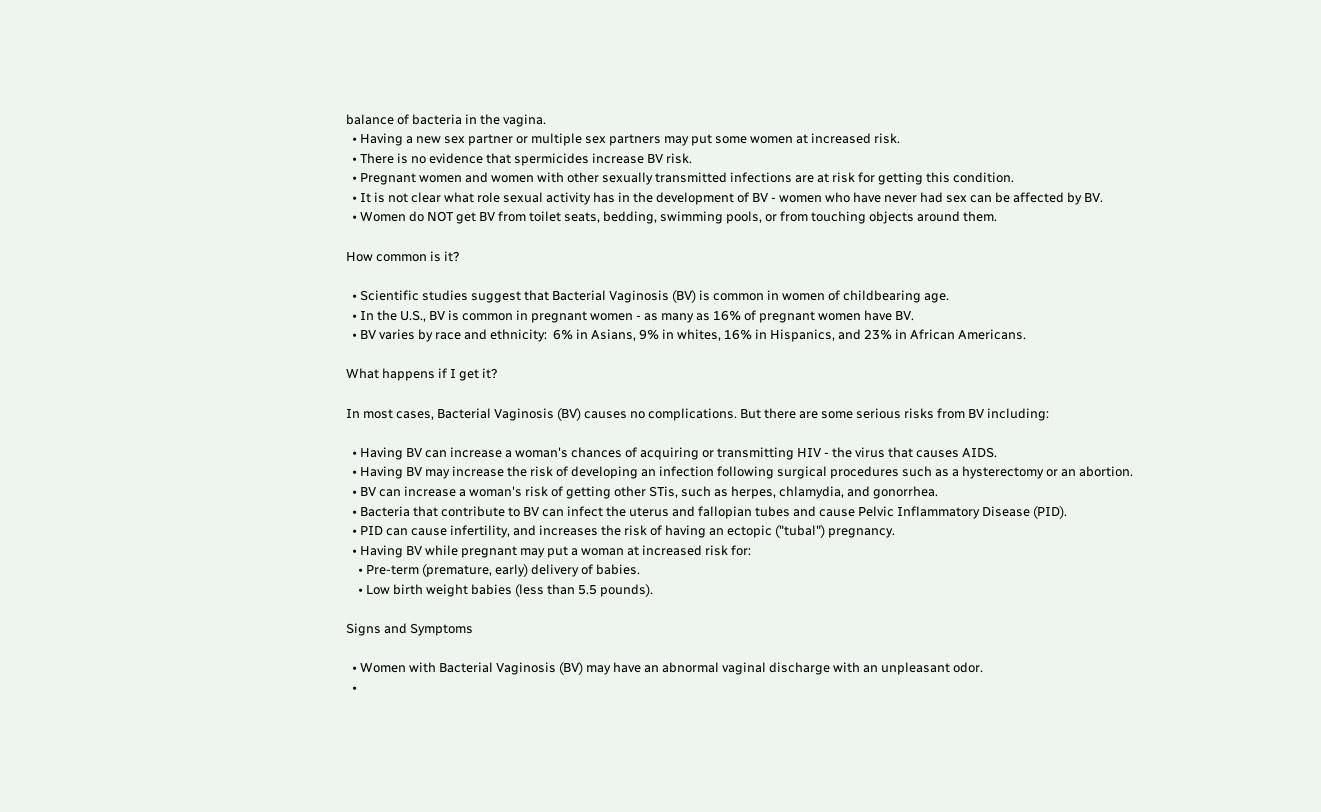balance of bacteria in the vagina.
  • Having a new sex partner or multiple sex partners may put some women at increased risk.
  • There is no evidence that spermicides increase BV risk.
  • Pregnant women and women with other sexually transmitted infections are at risk for getting this condition.
  • It is not clear what role sexual activity has in the development of BV - women who have never had sex can be affected by BV.
  • Women do NOT get BV from toilet seats, bedding, swimming pools, or from touching objects around them.

How common is it?

  • Scientific studies suggest that Bacterial Vaginosis (BV) is common in women of childbearing age.
  • In the U.S., BV is common in pregnant women - as many as 16% of pregnant women have BV.
  • BV varies by race and ethnicity:  6% in Asians, 9% in whites, 16% in Hispanics, and 23% in African Americans.

What happens if I get it?

In most cases, Bacterial Vaginosis (BV) causes no complications. But there are some serious risks from BV including:

  • Having BV can increase a woman's chances of acquiring or transmitting HIV - the virus that causes AIDS.
  • Having BV may increase the risk of developing an infection following surgical procedures such as a hysterectomy or an abortion.
  • BV can increase a woman's risk of getting other STis, such as herpes, chlamydia, and gonorrhea.
  • Bacteria that contribute to BV can infect the uterus and fallopian tubes and cause Pelvic Inflammatory Disease (PID).
  • PID can cause infertility, and increases the risk of having an ectopic ("tubal") pregnancy.
  • Having BV while pregnant may put a woman at increased risk for:
    • Pre-term (premature, early) delivery of babies.
    • Low birth weight babies (less than 5.5 pounds).

Signs and Symptoms

  • Women with Bacterial Vaginosis (BV) may have an abnormal vaginal discharge with an unpleasant odor.
  •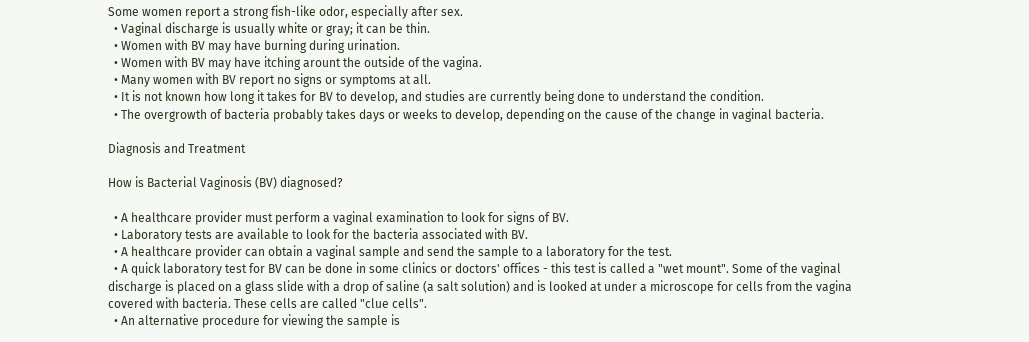Some women report a strong fish-like odor, especially after sex.
  • Vaginal discharge is usually white or gray; it can be thin.
  • Women with BV may have burning during urination.
  • Women with BV may have itching arount the outside of the vagina.
  • Many women with BV report no signs or symptoms at all.
  • It is not known how long it takes for BV to develop, and studies are currently being done to understand the condition.
  • The overgrowth of bacteria probably takes days or weeks to develop, depending on the cause of the change in vaginal bacteria.

Diagnosis and Treatment

How is Bacterial Vaginosis (BV) diagnosed?

  • A healthcare provider must perform a vaginal examination to look for signs of BV.
  • Laboratory tests are available to look for the bacteria associated with BV.
  • A healthcare provider can obtain a vaginal sample and send the sample to a laboratory for the test.
  • A quick laboratory test for BV can be done in some clinics or doctors' offices - this test is called a "wet mount". Some of the vaginal discharge is placed on a glass slide with a drop of saline (a salt solution) and is looked at under a microscope for cells from the vagina covered with bacteria. These cells are called "clue cells".
  • An alternative procedure for viewing the sample is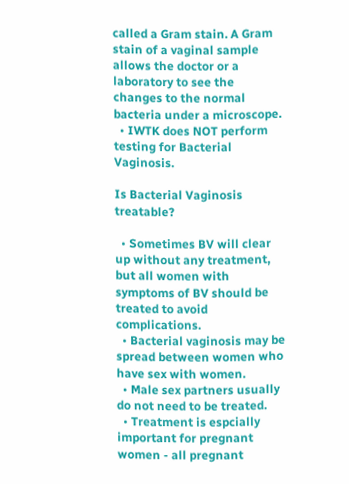called a Gram stain. A Gram stain of a vaginal sample allows the doctor or a laboratory to see the changes to the normal bacteria under a microscope.
  • IWTK does NOT perform testing for Bacterial Vaginosis.

Is Bacterial Vaginosis treatable?

  • Sometimes BV will clear up without any treatment, but all women with symptoms of BV should be treated to avoid complications.
  • Bacterial vaginosis may be spread between women who have sex with women.
  • Male sex partners usually do not need to be treated.
  • Treatment is espcially important for pregnant women - all pregnant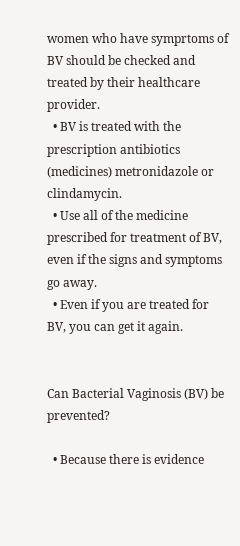women who have symprtoms of BV should be checked and treated by their healthcare provider.
  • BV is treated with the prescription antibiotics (medicines) metronidazole or clindamycin.
  • Use all of the medicine prescribed for treatment of BV, even if the signs and symptoms go away.
  • Even if you are treated for BV, you can get it again.


Can Bacterial Vaginosis (BV) be prevented?

  • Because there is evidence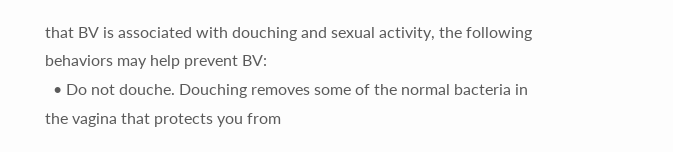that BV is associated with douching and sexual activity, the following behaviors may help prevent BV:
  • Do not douche. Douching removes some of the normal bacteria in the vagina that protects you from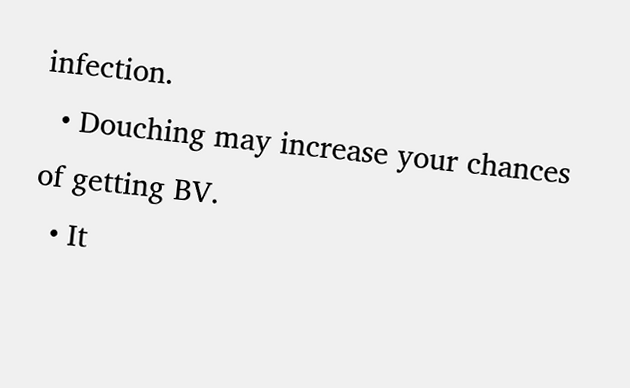infection.
  • Douching may increase your chances of getting BV.
  • It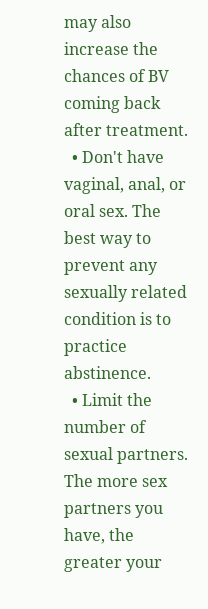may also increase the chances of BV coming back after treatment.
  • Don't have vaginal, anal, or oral sex. The best way to prevent any sexually related condition is to practice abstinence.
  • Limit the number of sexual partners. The more sex partners you have, the greater your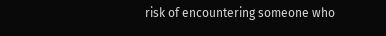risk of encountering someone who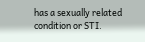has a sexually related condition or STI.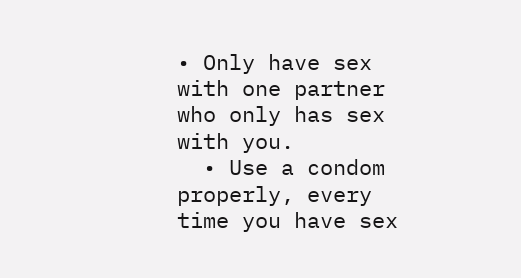• Only have sex with one partner who only has sex with you.
  • Use a condom properly, every time you have sex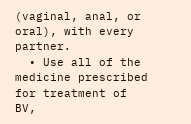(vaginal, anal, or oral), with every partner.
  • Use all of the medicine prescribed for treatment of BV,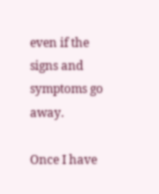even if the signs and symptoms go away.

Once I have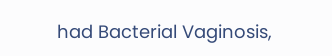had Bacterial Vaginosis,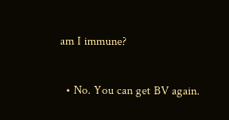am I immune?

  • No. You can get BV again.